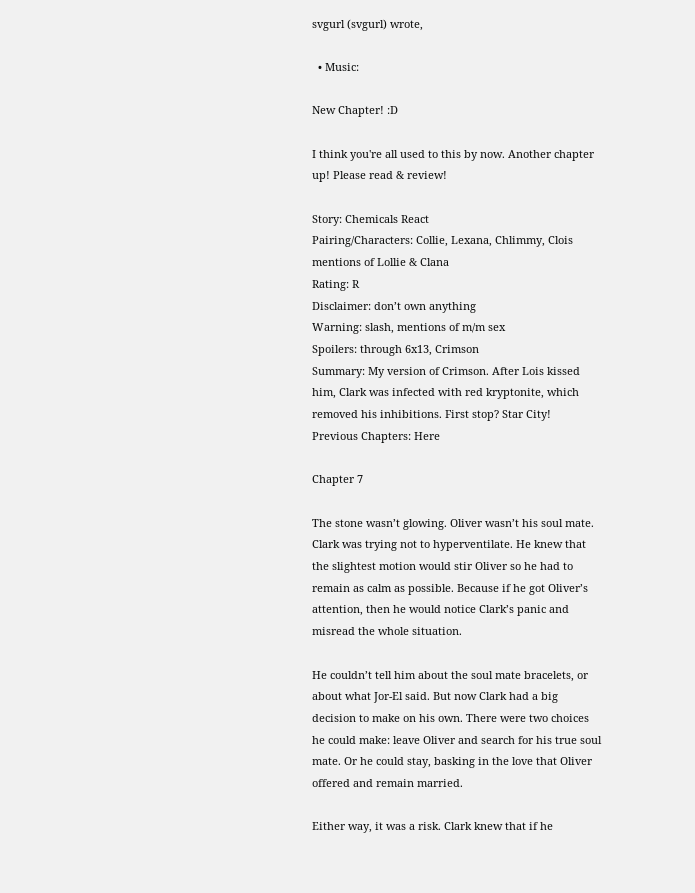svgurl (svgurl) wrote,

  • Music:

New Chapter! :D

I think you're all used to this by now. Another chapter up! Please read & review!

Story: Chemicals React
Pairing/Characters: Collie, Lexana, Chlimmy, Clois mentions of Lollie & Clana
Rating: R
Disclaimer: don’t own anything
Warning: slash, mentions of m/m sex
Spoilers: through 6x13, Crimson
Summary: My version of Crimson. After Lois kissed him, Clark was infected with red kryptonite, which removed his inhibitions. First stop? Star City!
Previous Chapters: Here

Chapter 7

The stone wasn’t glowing. Oliver wasn’t his soul mate. Clark was trying not to hyperventilate. He knew that the slightest motion would stir Oliver so he had to remain as calm as possible. Because if he got Oliver’s attention, then he would notice Clark’s panic and misread the whole situation.

He couldn’t tell him about the soul mate bracelets, or about what Jor-El said. But now Clark had a big decision to make on his own. There were two choices he could make: leave Oliver and search for his true soul mate. Or he could stay, basking in the love that Oliver offered and remain married.

Either way, it was a risk. Clark knew that if he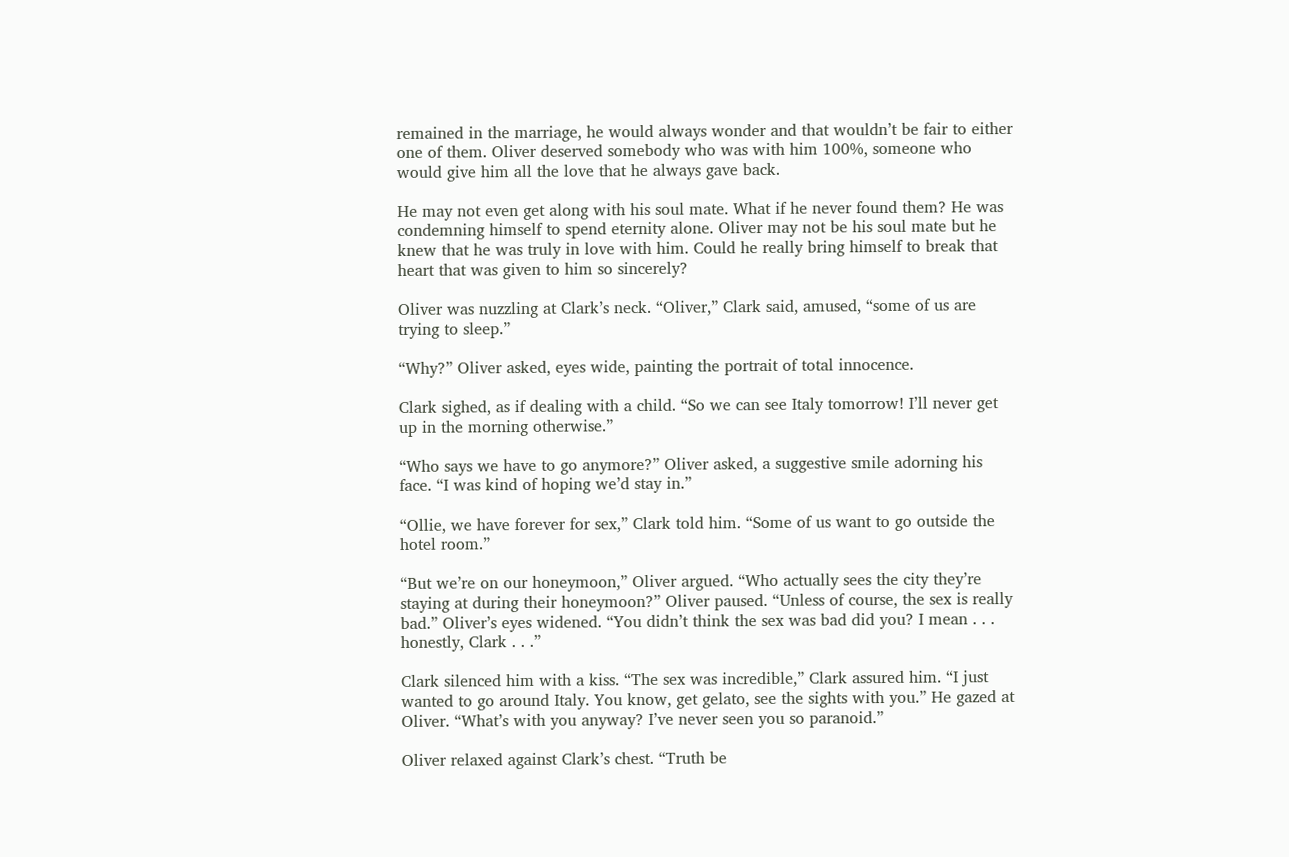remained in the marriage, he would always wonder and that wouldn’t be fair to either one of them. Oliver deserved somebody who was with him 100%, someone who would give him all the love that he always gave back.

He may not even get along with his soul mate. What if he never found them? He was condemning himself to spend eternity alone. Oliver may not be his soul mate but he knew that he was truly in love with him. Could he really bring himself to break that heart that was given to him so sincerely?

Oliver was nuzzling at Clark’s neck. “Oliver,” Clark said, amused, “some of us are trying to sleep.”

“Why?” Oliver asked, eyes wide, painting the portrait of total innocence.

Clark sighed, as if dealing with a child. “So we can see Italy tomorrow! I’ll never get up in the morning otherwise.”

“Who says we have to go anymore?” Oliver asked, a suggestive smile adorning his face. “I was kind of hoping we’d stay in.”

“Ollie, we have forever for sex,” Clark told him. “Some of us want to go outside the hotel room.”

“But we’re on our honeymoon,” Oliver argued. “Who actually sees the city they’re staying at during their honeymoon?” Oliver paused. “Unless of course, the sex is really bad.” Oliver’s eyes widened. “You didn’t think the sex was bad did you? I mean . . . honestly, Clark . . .”

Clark silenced him with a kiss. “The sex was incredible,” Clark assured him. “I just wanted to go around Italy. You know, get gelato, see the sights with you.” He gazed at Oliver. “What’s with you anyway? I’ve never seen you so paranoid.”

Oliver relaxed against Clark’s chest. “Truth be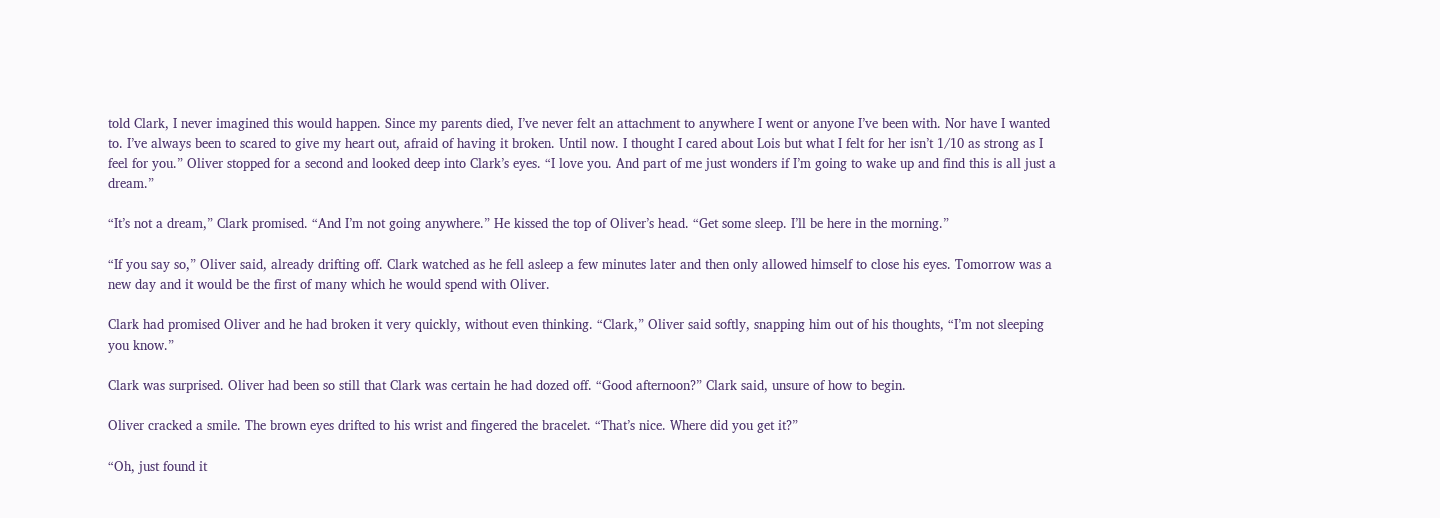told Clark, I never imagined this would happen. Since my parents died, I’ve never felt an attachment to anywhere I went or anyone I’ve been with. Nor have I wanted to. I’ve always been to scared to give my heart out, afraid of having it broken. Until now. I thought I cared about Lois but what I felt for her isn’t 1/10 as strong as I feel for you.” Oliver stopped for a second and looked deep into Clark’s eyes. “I love you. And part of me just wonders if I’m going to wake up and find this is all just a dream.”

“It’s not a dream,” Clark promised. “And I’m not going anywhere.” He kissed the top of Oliver’s head. “Get some sleep. I’ll be here in the morning.”

“If you say so,” Oliver said, already drifting off. Clark watched as he fell asleep a few minutes later and then only allowed himself to close his eyes. Tomorrow was a new day and it would be the first of many which he would spend with Oliver.

Clark had promised Oliver and he had broken it very quickly, without even thinking. “Clark,” Oliver said softly, snapping him out of his thoughts, “I’m not sleeping you know.”

Clark was surprised. Oliver had been so still that Clark was certain he had dozed off. “Good afternoon?” Clark said, unsure of how to begin.

Oliver cracked a smile. The brown eyes drifted to his wrist and fingered the bracelet. “That’s nice. Where did you get it?”

“Oh, just found it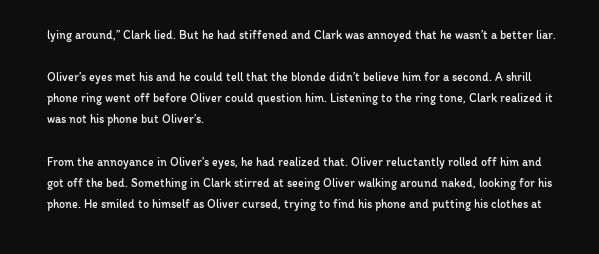lying around,” Clark lied. But he had stiffened and Clark was annoyed that he wasn’t a better liar.

Oliver’s eyes met his and he could tell that the blonde didn’t believe him for a second. A shrill phone ring went off before Oliver could question him. Listening to the ring tone, Clark realized it was not his phone but Oliver’s.

From the annoyance in Oliver’s eyes, he had realized that. Oliver reluctantly rolled off him and got off the bed. Something in Clark stirred at seeing Oliver walking around naked, looking for his phone. He smiled to himself as Oliver cursed, trying to find his phone and putting his clothes at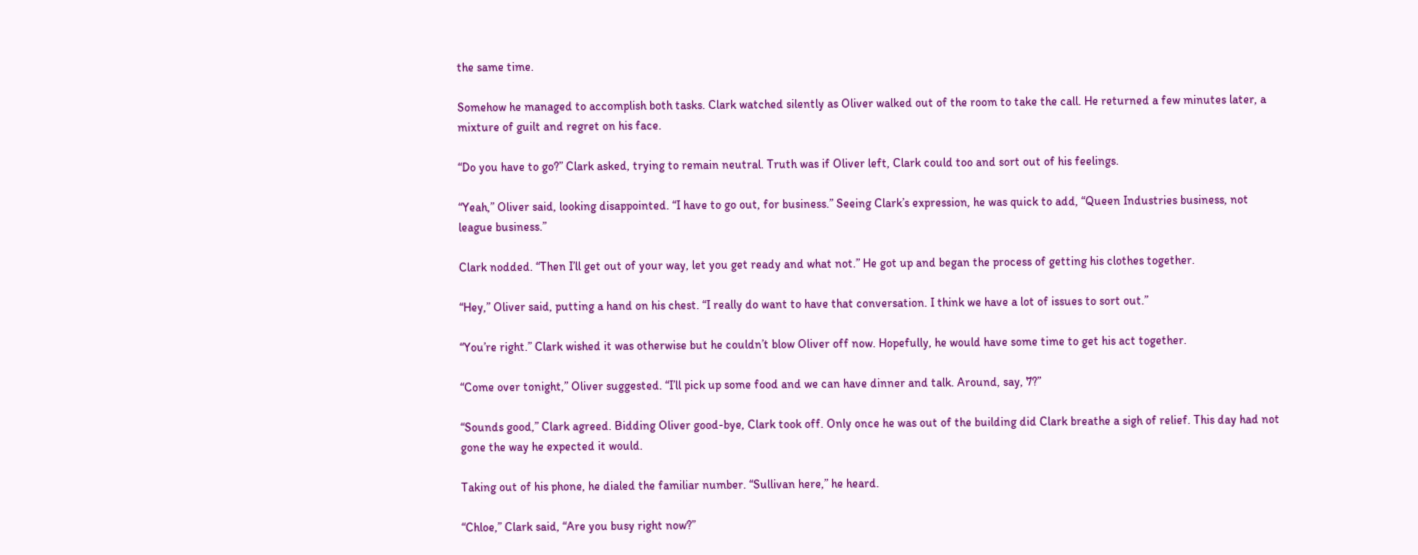the same time.

Somehow he managed to accomplish both tasks. Clark watched silently as Oliver walked out of the room to take the call. He returned a few minutes later, a mixture of guilt and regret on his face.

“Do you have to go?” Clark asked, trying to remain neutral. Truth was if Oliver left, Clark could too and sort out of his feelings.

“Yeah,” Oliver said, looking disappointed. “I have to go out, for business.” Seeing Clark’s expression, he was quick to add, “Queen Industries business, not league business.”

Clark nodded. “Then I’ll get out of your way, let you get ready and what not.” He got up and began the process of getting his clothes together.

“Hey,” Oliver said, putting a hand on his chest. “I really do want to have that conversation. I think we have a lot of issues to sort out.”

“You’re right.” Clark wished it was otherwise but he couldn’t blow Oliver off now. Hopefully, he would have some time to get his act together.

“Come over tonight,” Oliver suggested. “I’ll pick up some food and we can have dinner and talk. Around, say, 7?”

“Sounds good,” Clark agreed. Bidding Oliver good-bye, Clark took off. Only once he was out of the building did Clark breathe a sigh of relief. This day had not gone the way he expected it would.

Taking out of his phone, he dialed the familiar number. “Sullivan here,” he heard.

“Chloe,” Clark said, “Are you busy right now?”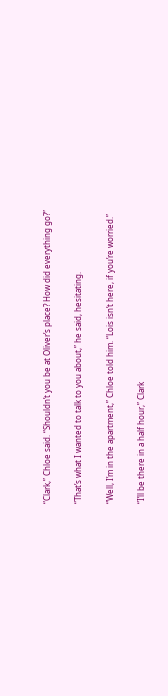“Clark,” Chloe said. “Shouldn’t you be at Oliver’s place? How did everything go?”

“That’s what I wanted to talk to you about,” he said, hesitating.

“Well, I’m in the apartment,” Chloe told him. “Lois isn’t here, if you’re worried.”

“I’ll be there in a half hour,” Clark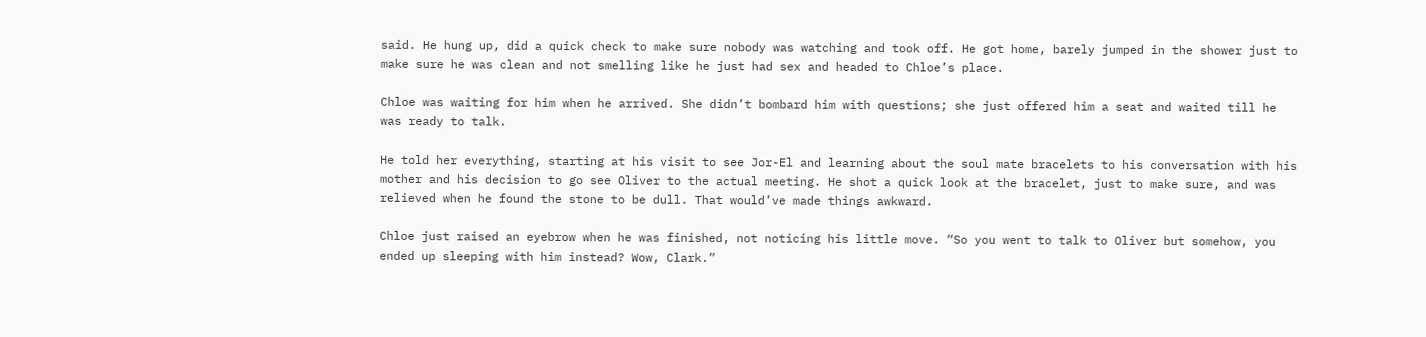said. He hung up, did a quick check to make sure nobody was watching and took off. He got home, barely jumped in the shower just to make sure he was clean and not smelling like he just had sex and headed to Chloe’s place.

Chloe was waiting for him when he arrived. She didn’t bombard him with questions; she just offered him a seat and waited till he was ready to talk.

He told her everything, starting at his visit to see Jor-El and learning about the soul mate bracelets to his conversation with his mother and his decision to go see Oliver to the actual meeting. He shot a quick look at the bracelet, just to make sure, and was relieved when he found the stone to be dull. That would’ve made things awkward.

Chloe just raised an eyebrow when he was finished, not noticing his little move. “So you went to talk to Oliver but somehow, you ended up sleeping with him instead? Wow, Clark.”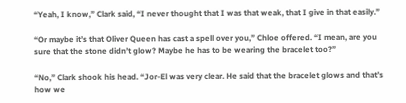“Yeah, I know,” Clark said, “I never thought that I was that weak, that I give in that easily.”

“Or maybe it’s that Oliver Queen has cast a spell over you,” Chloe offered. “I mean, are you sure that the stone didn’t glow? Maybe he has to be wearing the bracelet too?”

“No,” Clark shook his head. “Jor-El was very clear. He said that the bracelet glows and that’s how we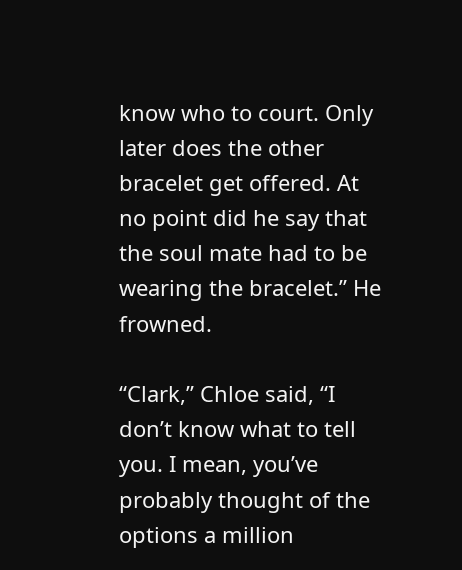know who to court. Only later does the other bracelet get offered. At no point did he say that the soul mate had to be wearing the bracelet.” He frowned.

“Clark,” Chloe said, “I don’t know what to tell you. I mean, you’ve probably thought of the options a million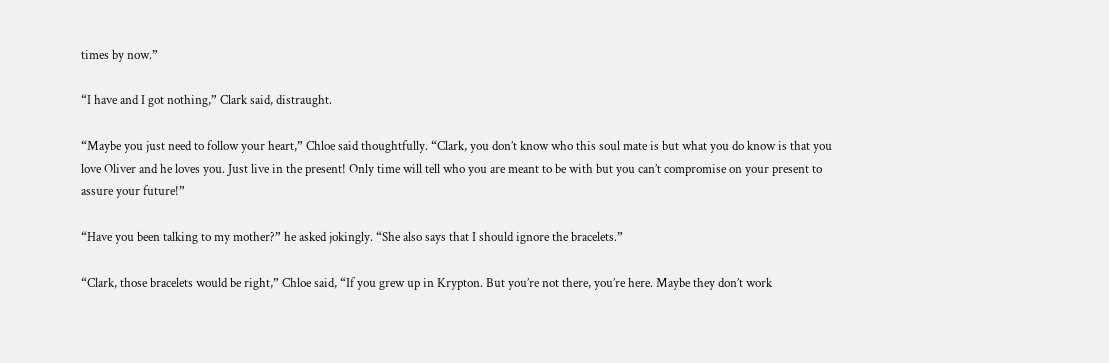times by now.”

“I have and I got nothing,” Clark said, distraught.

“Maybe you just need to follow your heart,” Chloe said thoughtfully. “Clark, you don’t know who this soul mate is but what you do know is that you love Oliver and he loves you. Just live in the present! Only time will tell who you are meant to be with but you can’t compromise on your present to assure your future!”

“Have you been talking to my mother?” he asked jokingly. “She also says that I should ignore the bracelets.”

“Clark, those bracelets would be right,” Chloe said, “If you grew up in Krypton. But you’re not there, you’re here. Maybe they don’t work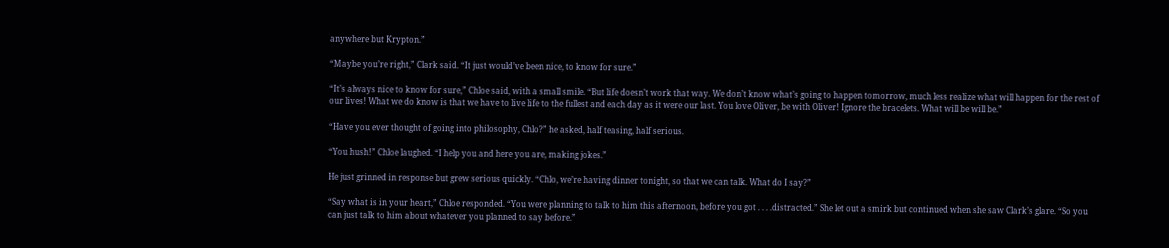anywhere but Krypton.”

“Maybe you’re right,” Clark said. “It just would’ve been nice, to know for sure.”

“It’s always nice to know for sure,” Chloe said, with a small smile. “But life doesn’t work that way. We don’t know what’s going to happen tomorrow, much less realize what will happen for the rest of our lives! What we do know is that we have to live life to the fullest and each day as it were our last. You love Oliver, be with Oliver! Ignore the bracelets. What will be will be.”

“Have you ever thought of going into philosophy, Chlo?” he asked, half teasing, half serious.

“You hush!” Chloe laughed. “I help you and here you are, making jokes.”

He just grinned in response but grew serious quickly. “Chlo, we’re having dinner tonight, so that we can talk. What do I say?”

“Say what is in your heart,” Chloe responded. “You were planning to talk to him this afternoon, before you got . . . .distracted.” She let out a smirk but continued when she saw Clark’s glare. “So you can just talk to him about whatever you planned to say before.”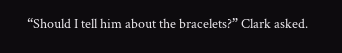“Should I tell him about the bracelets?” Clark asked.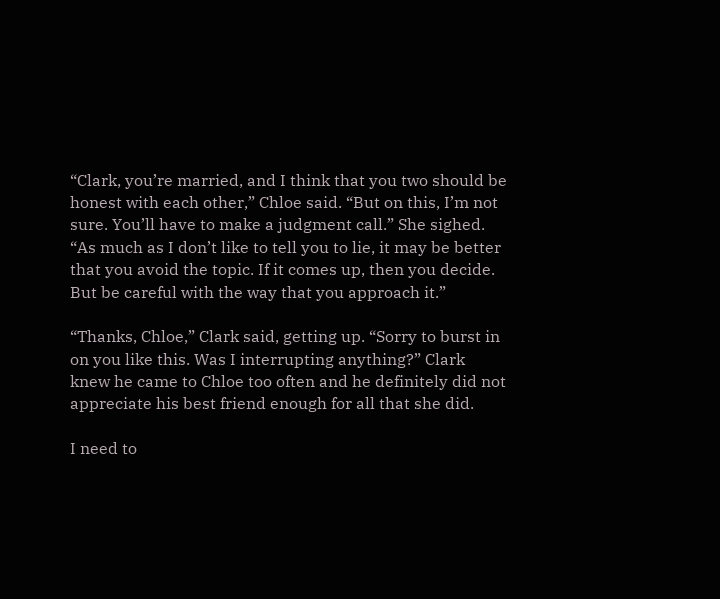“Clark, you’re married, and I think that you two should be honest with each other,” Chloe said. “But on this, I’m not sure. You’ll have to make a judgment call.” She sighed. “As much as I don’t like to tell you to lie, it may be better that you avoid the topic. If it comes up, then you decide. But be careful with the way that you approach it.”

“Thanks, Chloe,” Clark said, getting up. “Sorry to burst in on you like this. Was I interrupting anything?” Clark knew he came to Chloe too often and he definitely did not appreciate his best friend enough for all that she did.

I need to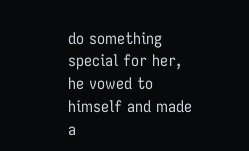do something special for her, he vowed to himself and made a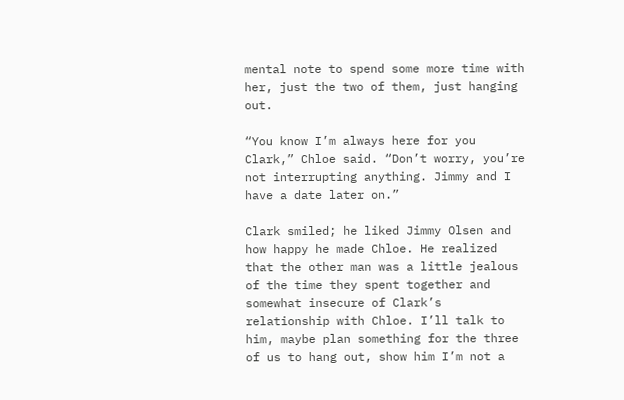mental note to spend some more time with her, just the two of them, just hanging out.

“You know I’m always here for you Clark,” Chloe said. “Don’t worry, you’re not interrupting anything. Jimmy and I have a date later on.”

Clark smiled; he liked Jimmy Olsen and how happy he made Chloe. He realized that the other man was a little jealous of the time they spent together and somewhat insecure of Clark’s relationship with Chloe. I’ll talk to him, maybe plan something for the three of us to hang out, show him I’m not a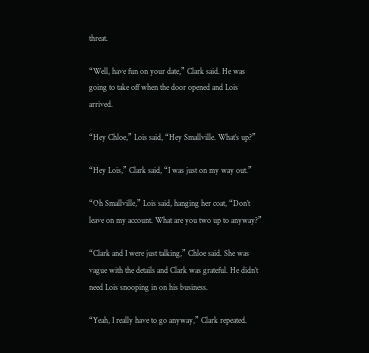threat.

“Well, have fun on your date,” Clark said. He was going to take off when the door opened and Lois arrived.

“Hey Chloe,” Lois said, “Hey Smallville. What’s up?”

“Hey Lois,” Clark said, “I was just on my way out.”

“Oh Smallville,” Lois said, hanging her coat, “Don’t leave on my account. What are you two up to anyway?”

“Clark and I were just talking,” Chloe said. She was vague with the details and Clark was grateful. He didn’t need Lois snooping in on his business.

“Yeah, I really have to go anyway,” Clark repeated.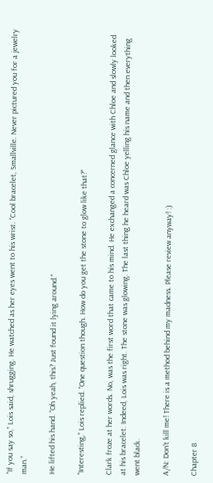“If you say so,” Lois said, shrugging. He watched as her eyes went to his wrist. “Cool bracelet, Smallville. Never pictured you for a jewelry man.”

He lifted his hand. “Oh yeah, this? Just found it lying around.”

“Interesting,” Lois replied. “One question though. How do you get the stone to glow like that?”

Clark froze at her words. No, was the first word that came to his mind. He exchanged a concerned glance with Chloe and slowly looked at his bracelet. Indeed, Lois was right. The stone was glowing. The last thing he heard was Chloe yelling his name and then everything went black.

A/N: Don't kill me! There is a method behind my madness. Please review anyway! :)

Chapter 8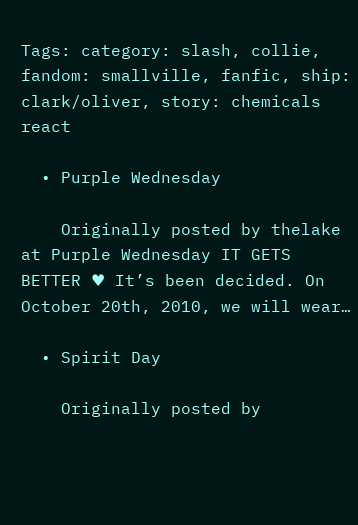Tags: category: slash, collie, fandom: smallville, fanfic, ship: clark/oliver, story: chemicals react

  • Purple Wednesday

    Originally posted by thelake at Purple Wednesday IT GETS BETTER ♥ It’s been decided. On October 20th, 2010, we will wear…

  • Spirit Day

    Originally posted by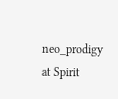neo_prodigy at Spirit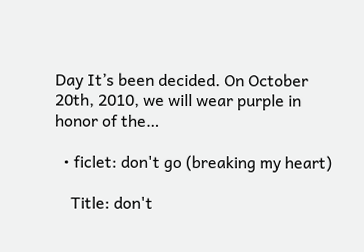Day It’s been decided. On October 20th, 2010, we will wear purple in honor of the…

  • ficlet: don't go (breaking my heart)

    Title: don't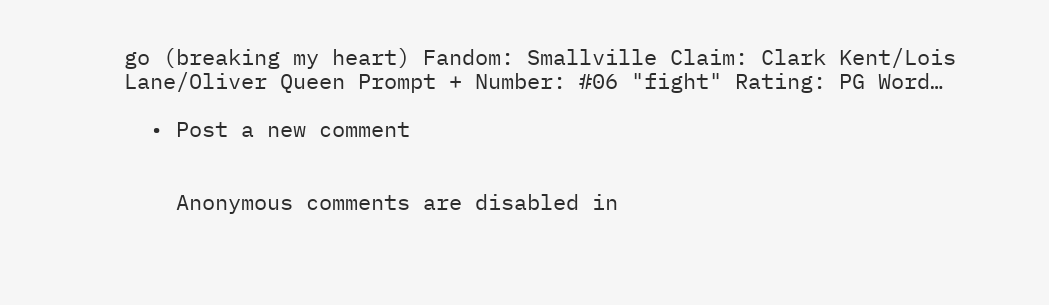go (breaking my heart) Fandom: Smallville Claim: Clark Kent/Lois Lane/Oliver Queen Prompt + Number: #06 "fight" Rating: PG Word…

  • Post a new comment


    Anonymous comments are disabled in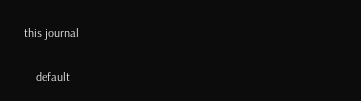this journal

    default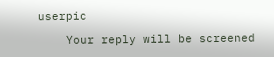userpic

    Your reply will be screened